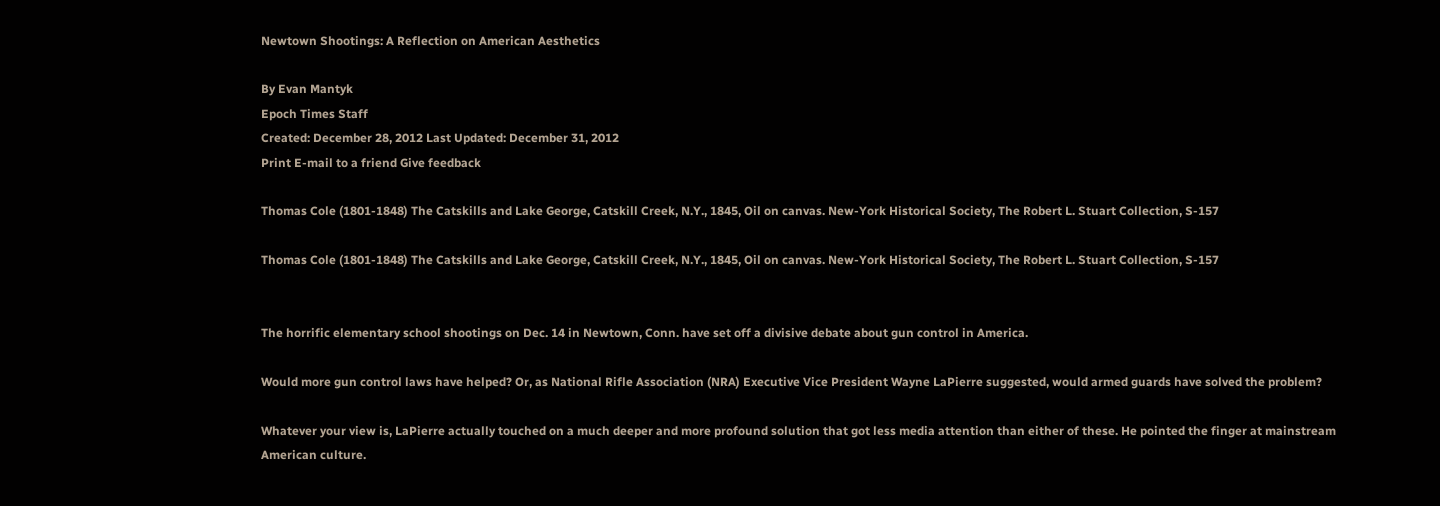Newtown Shootings: A Reflection on American Aesthetics

By Evan Mantyk
Epoch Times Staff
Created: December 28, 2012 Last Updated: December 31, 2012
Print E-mail to a friend Give feedback

Thomas Cole (1801-1848) The Catskills and Lake George, Catskill Creek, N.Y., 1845, Oil on canvas. New-York Historical Society, The Robert L. Stuart Collection, S-157

Thomas Cole (1801-1848) The Catskills and Lake George, Catskill Creek, N.Y., 1845, Oil on canvas. New-York Historical Society, The Robert L. Stuart Collection, S-157


The horrific elementary school shootings on Dec. 14 in Newtown, Conn. have set off a divisive debate about gun control in America.

Would more gun control laws have helped? Or, as National Rifle Association (NRA) Executive Vice President Wayne LaPierre suggested, would armed guards have solved the problem?

Whatever your view is, LaPierre actually touched on a much deeper and more profound solution that got less media attention than either of these. He pointed the finger at mainstream American culture.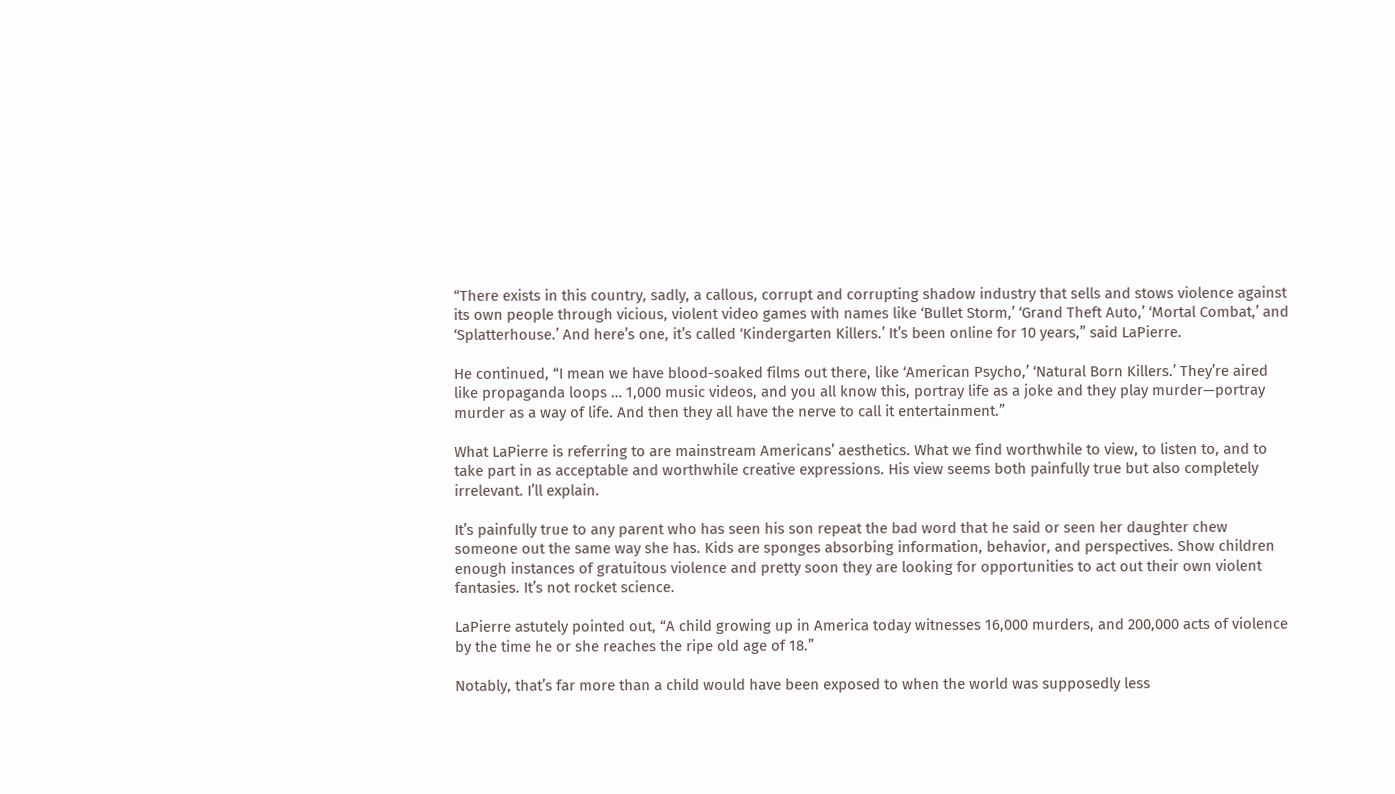“There exists in this country, sadly, a callous, corrupt and corrupting shadow industry that sells and stows violence against its own people through vicious, violent video games with names like ‘Bullet Storm,’ ‘Grand Theft Auto,’ ‘Mortal Combat,’ and ‘Splatterhouse.’ And here’s one, it’s called ‘Kindergarten Killers.’ It’s been online for 10 years,” said LaPierre.

He continued, “I mean we have blood-soaked films out there, like ‘American Psycho,’ ‘Natural Born Killers.’ They’re aired like propaganda loops … 1,000 music videos, and you all know this, portray life as a joke and they play murder—portray murder as a way of life. And then they all have the nerve to call it entertainment.”

What LaPierre is referring to are mainstream Americans’ aesthetics. What we find worthwhile to view, to listen to, and to take part in as acceptable and worthwhile creative expressions. His view seems both painfully true but also completely irrelevant. I’ll explain.

It’s painfully true to any parent who has seen his son repeat the bad word that he said or seen her daughter chew someone out the same way she has. Kids are sponges absorbing information, behavior, and perspectives. Show children enough instances of gratuitous violence and pretty soon they are looking for opportunities to act out their own violent fantasies. It’s not rocket science.

LaPierre astutely pointed out, “A child growing up in America today witnesses 16,000 murders, and 200,000 acts of violence by the time he or she reaches the ripe old age of 18.”

Notably, that’s far more than a child would have been exposed to when the world was supposedly less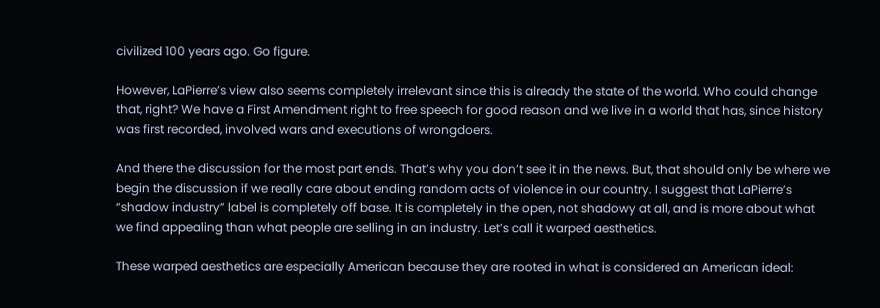civilized 100 years ago. Go figure.

However, LaPierre’s view also seems completely irrelevant since this is already the state of the world. Who could change that, right? We have a First Amendment right to free speech for good reason and we live in a world that has, since history was first recorded, involved wars and executions of wrongdoers.

And there the discussion for the most part ends. That’s why you don’t see it in the news. But, that should only be where we begin the discussion if we really care about ending random acts of violence in our country. I suggest that LaPierre’s “shadow industry” label is completely off base. It is completely in the open, not shadowy at all, and is more about what we find appealing than what people are selling in an industry. Let’s call it warped aesthetics.

These warped aesthetics are especially American because they are rooted in what is considered an American ideal: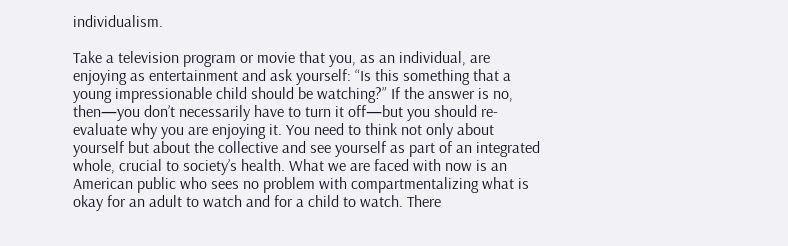individualism.

Take a television program or movie that you, as an individual, are enjoying as entertainment and ask yourself: “Is this something that a young impressionable child should be watching?” If the answer is no, then—you don’t necessarily have to turn it off—but you should re-evaluate why you are enjoying it. You need to think not only about yourself but about the collective and see yourself as part of an integrated whole, crucial to society’s health. What we are faced with now is an American public who sees no problem with compartmentalizing what is okay for an adult to watch and for a child to watch. There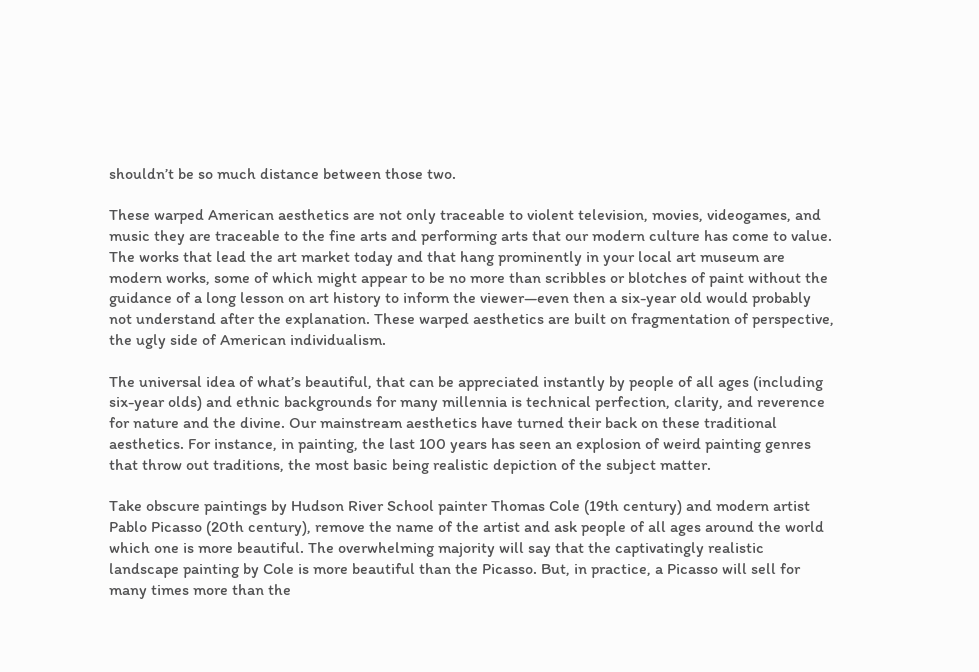shouldn’t be so much distance between those two.

These warped American aesthetics are not only traceable to violent television, movies, videogames, and music they are traceable to the fine arts and performing arts that our modern culture has come to value. The works that lead the art market today and that hang prominently in your local art museum are modern works, some of which might appear to be no more than scribbles or blotches of paint without the guidance of a long lesson on art history to inform the viewer—even then a six-year old would probably not understand after the explanation. These warped aesthetics are built on fragmentation of perspective, the ugly side of American individualism.

The universal idea of what’s beautiful, that can be appreciated instantly by people of all ages (including six-year olds) and ethnic backgrounds for many millennia is technical perfection, clarity, and reverence for nature and the divine. Our mainstream aesthetics have turned their back on these traditional aesthetics. For instance, in painting, the last 100 years has seen an explosion of weird painting genres that throw out traditions, the most basic being realistic depiction of the subject matter.

Take obscure paintings by Hudson River School painter Thomas Cole (19th century) and modern artist Pablo Picasso (20th century), remove the name of the artist and ask people of all ages around the world which one is more beautiful. The overwhelming majority will say that the captivatingly realistic landscape painting by Cole is more beautiful than the Picasso. But, in practice, a Picasso will sell for many times more than the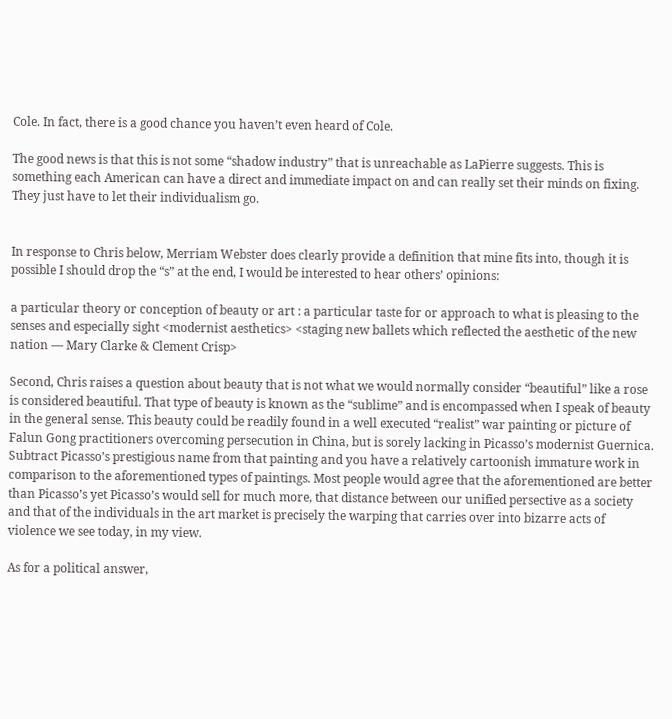Cole. In fact, there is a good chance you haven’t even heard of Cole.

The good news is that this is not some “shadow industry” that is unreachable as LaPierre suggests. This is something each American can have a direct and immediate impact on and can really set their minds on fixing. They just have to let their individualism go.


In response to Chris below, Merriam Webster does clearly provide a definition that mine fits into, though it is possible I should drop the “s” at the end, I would be interested to hear others’ opinions:

a particular theory or conception of beauty or art : a particular taste for or approach to what is pleasing to the senses and especially sight <modernist aesthetics> <staging new ballets which reflected the aesthetic of the new nation — Mary Clarke & Clement Crisp>

Second, Chris raises a question about beauty that is not what we would normally consider “beautiful” like a rose is considered beautiful. That type of beauty is known as the “sublime” and is encompassed when I speak of beauty in the general sense. This beauty could be readily found in a well executed “realist” war painting or picture of Falun Gong practitioners overcoming persecution in China, but is sorely lacking in Picasso’s modernist Guernica. Subtract Picasso’s prestigious name from that painting and you have a relatively cartoonish immature work in comparison to the aforementioned types of paintings. Most people would agree that the aforementioned are better than Picasso’s yet Picasso’s would sell for much more, that distance between our unified persective as a society and that of the individuals in the art market is precisely the warping that carries over into bizarre acts of violence we see today, in my view.

As for a political answer,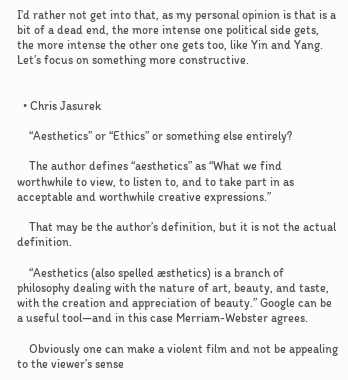I’d rather not get into that, as my personal opinion is that is a bit of a dead end, the more intense one political side gets, the more intense the other one gets too, like Yin and Yang. Let’s focus on something more constructive.


  • Chris Jasurek

    “Aesthetics” or “Ethics” or something else entirely?

    The author defines “aesthetics” as “What we find worthwhile to view, to listen to, and to take part in as acceptable and worthwhile creative expressions.”

    That may be the author’s definition, but it is not the actual definition.

    “Aesthetics (also spelled æsthetics) is a branch of philosophy dealing with the nature of art, beauty, and taste, with the creation and appreciation of beauty.” Google can be a useful tool—and in this case Merriam-Webster agrees.

    Obviously one can make a violent film and not be appealing to the viewer’s sense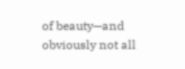of beauty—and obviously not all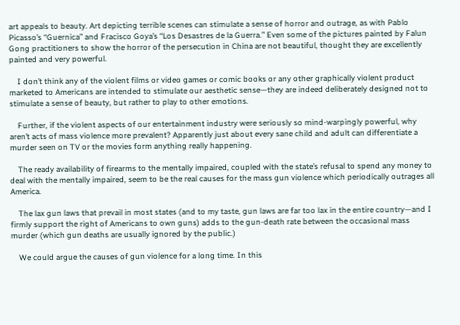art appeals to beauty. Art depicting terrible scenes can stimulate a sense of horror and outrage, as with Pablo Picasso’s “Guernica” and Fracisco Goya’s “Los Desastres de la Guerra.” Even some of the pictures painted by Falun Gong practitioners to show the horror of the persecution in China are not beautiful, thought they are excellently painted and very powerful.

    I don’t think any of the violent films or video games or comic books or any other graphically violent product marketed to Americans are intended to stimulate our aesthetic sense—they are indeed deliberately designed not to stimulate a sense of beauty, but rather to play to other emotions.

    Further, if the violent aspects of our entertainment industry were seriously so mind-warpingly powerful, why aren’t acts of mass violence more prevalent? Apparently just about every sane child and adult can differentiate a murder seen on TV or the movies form anything really happening.

    The ready availability of firearms to the mentally impaired, coupled with the state’s refusal to spend any money to deal with the mentally impaired, seem to be the real causes for the mass gun violence which periodically outrages all America.

    The lax gun laws that prevail in most states (and to my taste, gun laws are far too lax in the entire country—and I firmly support the right of Americans to own guns) adds to the gun-death rate between the occasional mass murder (which gun deaths are usually ignored by the public.)

    We could argue the causes of gun violence for a long time. In this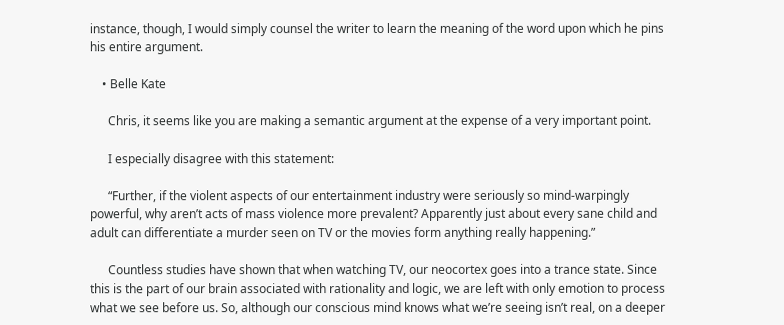instance, though, I would simply counsel the writer to learn the meaning of the word upon which he pins his entire argument.

    • Belle Kate

      Chris, it seems like you are making a semantic argument at the expense of a very important point.

      I especially disagree with this statement:

      “Further, if the violent aspects of our entertainment industry were seriously so mind-warpingly powerful, why aren’t acts of mass violence more prevalent? Apparently just about every sane child and adult can differentiate a murder seen on TV or the movies form anything really happening.”

      Countless studies have shown that when watching TV, our neocortex goes into a trance state. Since this is the part of our brain associated with rationality and logic, we are left with only emotion to process what we see before us. So, although our conscious mind knows what we’re seeing isn’t real, on a deeper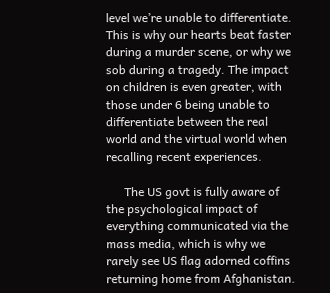level we’re unable to differentiate. This is why our hearts beat faster during a murder scene, or why we sob during a tragedy. The impact on children is even greater, with those under 6 being unable to differentiate between the real world and the virtual world when recalling recent experiences.

      The US govt is fully aware of the psychological impact of everything communicated via the mass media, which is why we rarely see US flag adorned coffins returning home from Afghanistan.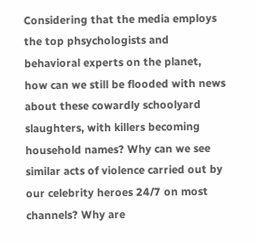Considering that the media employs the top phsychologists and behavioral experts on the planet, how can we still be flooded with news about these cowardly schoolyard slaughters, with killers becoming household names? Why can we see similar acts of violence carried out by our celebrity heroes 24/7 on most channels? Why are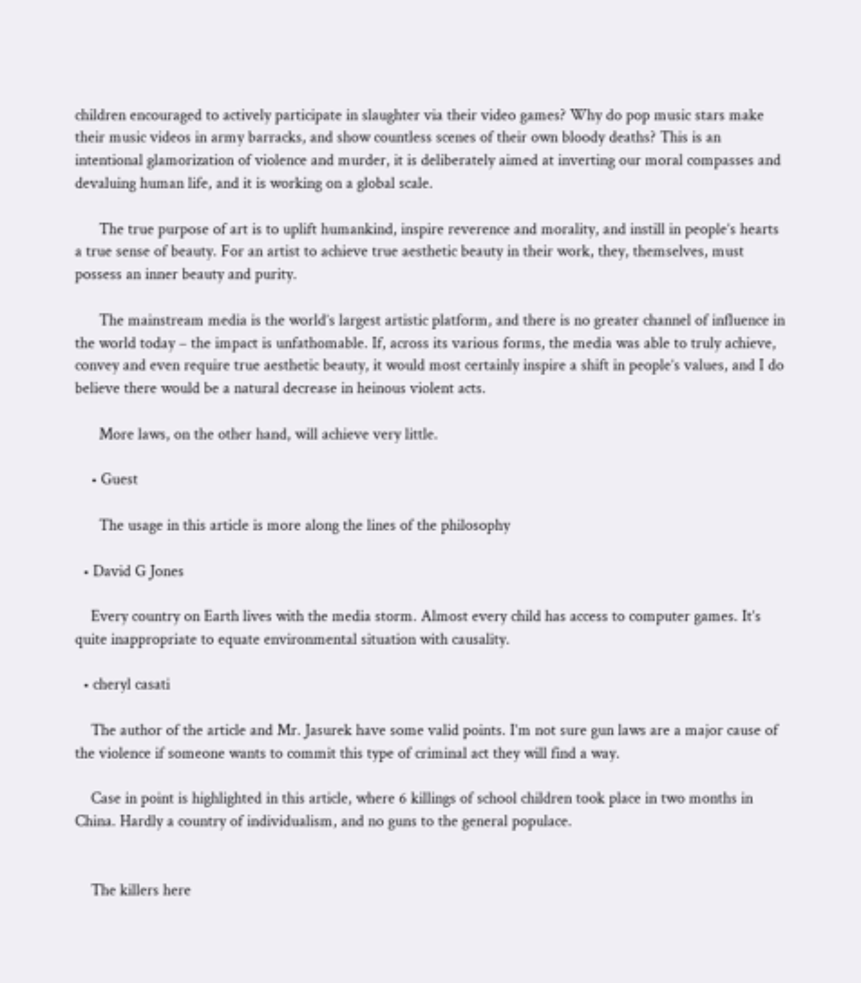children encouraged to actively participate in slaughter via their video games? Why do pop music stars make their music videos in army barracks, and show countless scenes of their own bloody deaths? This is an intentional glamorization of violence and murder, it is deliberately aimed at inverting our moral compasses and devaluing human life, and it is working on a global scale.

      The true purpose of art is to uplift humankind, inspire reverence and morality, and instill in people’s hearts a true sense of beauty. For an artist to achieve true aesthetic beauty in their work, they, themselves, must possess an inner beauty and purity.

      The mainstream media is the world’s largest artistic platform, and there is no greater channel of influence in the world today – the impact is unfathomable. If, across its various forms, the media was able to truly achieve, convey and even require true aesthetic beauty, it would most certainly inspire a shift in people’s values, and I do believe there would be a natural decrease in heinous violent acts.

      More laws, on the other hand, will achieve very little.

    • Guest

      The usage in this article is more along the lines of the philosophy

  • David G Jones

    Every country on Earth lives with the media storm. Almost every child has access to computer games. It’s quite inappropriate to equate environmental situation with causality.

  • cheryl casati

    The author of the article and Mr. Jasurek have some valid points. I’m not sure gun laws are a major cause of the violence if someone wants to commit this type of criminal act they will find a way.

    Case in point is highlighted in this article, where 6 killings of school children took place in two months in China. Hardly a country of individualism, and no guns to the general populace.


    The killers here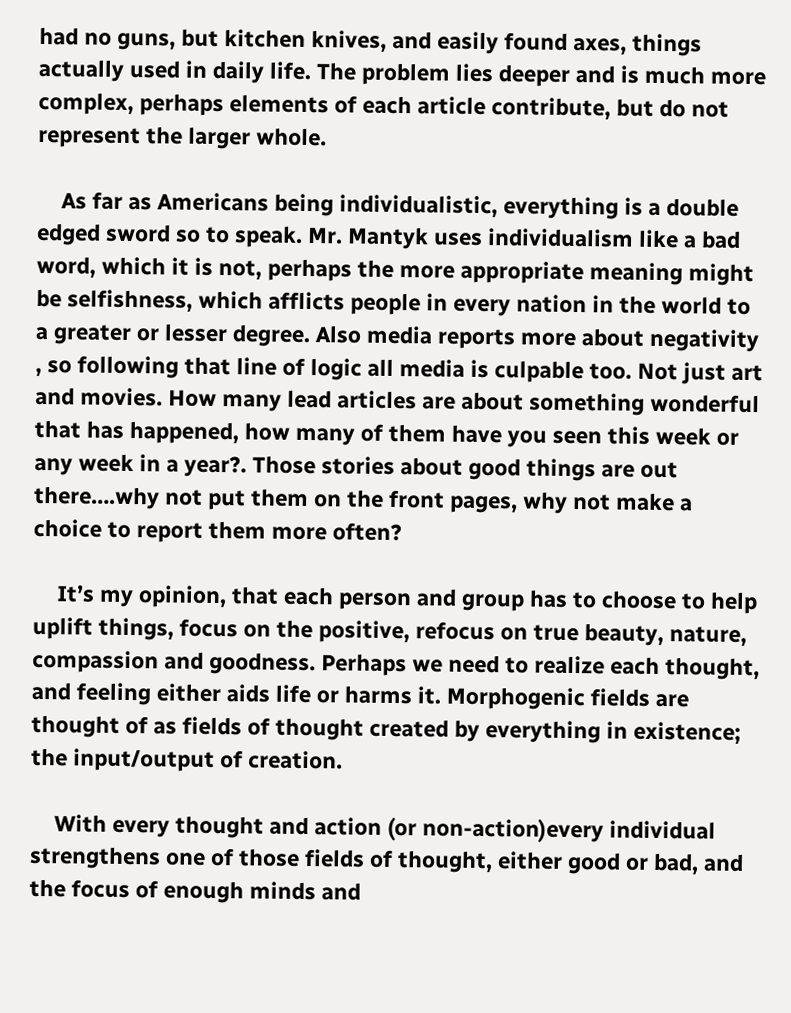had no guns, but kitchen knives, and easily found axes, things actually used in daily life. The problem lies deeper and is much more complex, perhaps elements of each article contribute, but do not represent the larger whole.

    As far as Americans being individualistic, everything is a double edged sword so to speak. Mr. Mantyk uses individualism like a bad word, which it is not, perhaps the more appropriate meaning might be selfishness, which afflicts people in every nation in the world to a greater or lesser degree. Also media reports more about negativity , so following that line of logic all media is culpable too. Not just art and movies. How many lead articles are about something wonderful that has happened, how many of them have you seen this week or any week in a year?. Those stories about good things are out there….why not put them on the front pages, why not make a choice to report them more often?

    It’s my opinion, that each person and group has to choose to help uplift things, focus on the positive, refocus on true beauty, nature, compassion and goodness. Perhaps we need to realize each thought, and feeling either aids life or harms it. Morphogenic fields are thought of as fields of thought created by everything in existence; the input/output of creation.

    With every thought and action (or non-action)every individual strengthens one of those fields of thought, either good or bad, and the focus of enough minds and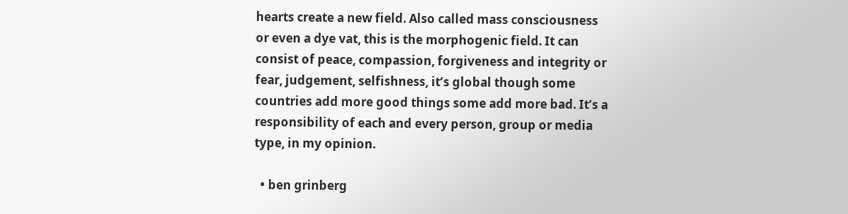hearts create a new field. Also called mass consciousness or even a dye vat, this is the morphogenic field. It can consist of peace, compassion, forgiveness and integrity or fear, judgement, selfishness, it’s global though some countries add more good things some add more bad. It’s a responsibility of each and every person, group or media type, in my opinion.

  • ben grinberg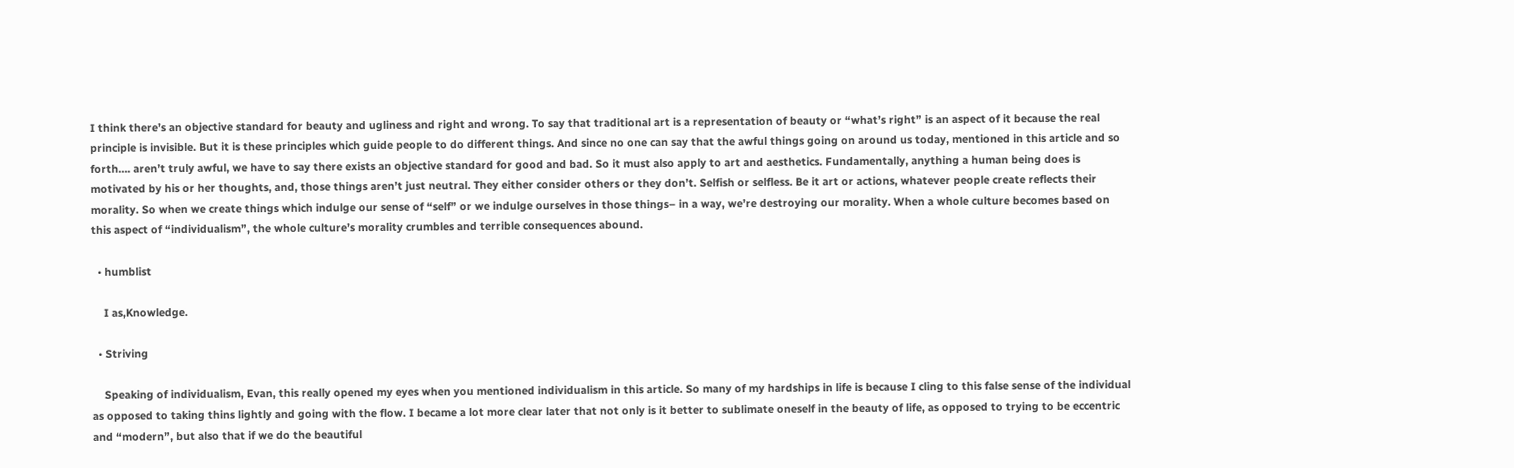I think there’s an objective standard for beauty and ugliness and right and wrong. To say that traditional art is a representation of beauty or “what’s right” is an aspect of it because the real principle is invisible. But it is these principles which guide people to do different things. And since no one can say that the awful things going on around us today, mentioned in this article and so forth…. aren’t truly awful, we have to say there exists an objective standard for good and bad. So it must also apply to art and aesthetics. Fundamentally, anything a human being does is motivated by his or her thoughts, and, those things aren’t just neutral. They either consider others or they don’t. Selfish or selfless. Be it art or actions, whatever people create reflects their morality. So when we create things which indulge our sense of “self” or we indulge ourselves in those things– in a way, we’re destroying our morality. When a whole culture becomes based on this aspect of “individualism”, the whole culture’s morality crumbles and terrible consequences abound.

  • humblist

    I as,Knowledge.

  • Striving

    Speaking of individualism, Evan, this really opened my eyes when you mentioned individualism in this article. So many of my hardships in life is because I cling to this false sense of the individual as opposed to taking thins lightly and going with the flow. I became a lot more clear later that not only is it better to sublimate oneself in the beauty of life, as opposed to trying to be eccentric and “modern”, but also that if we do the beautiful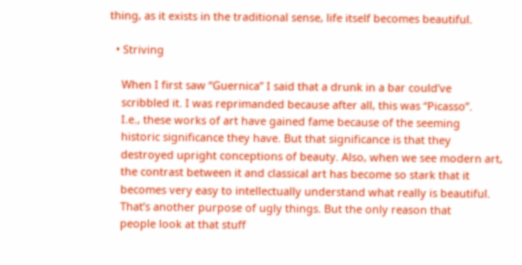thing, as it exists in the traditional sense, life itself becomes beautiful.

  • Striving

    When I first saw “Guernica” I said that a drunk in a bar could’ve
    scribbled it. I was reprimanded because after all, this was “Picasso”.
    I.e., these works of art have gained fame because of the seeming
    historic significance they have. But that significance is that they
    destroyed upright conceptions of beauty. Also, when we see modern art,
    the contrast between it and classical art has become so stark that it
    becomes very easy to intellectually understand what really is beautiful.
    That’s another purpose of ugly things. But the only reason that
    people look at that stuff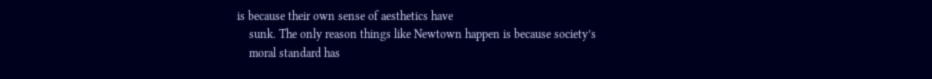is because their own sense of aesthetics have
    sunk. The only reason things like Newtown happen is because society’s
    moral standard has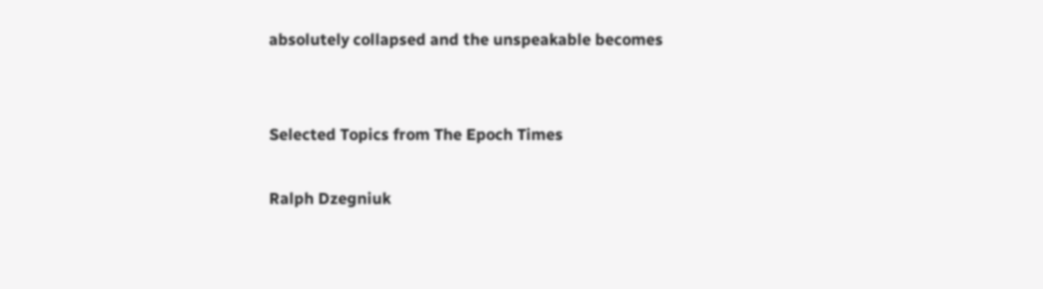absolutely collapsed and the unspeakable becomes


Selected Topics from The Epoch Times

Ralph Dzegniuk